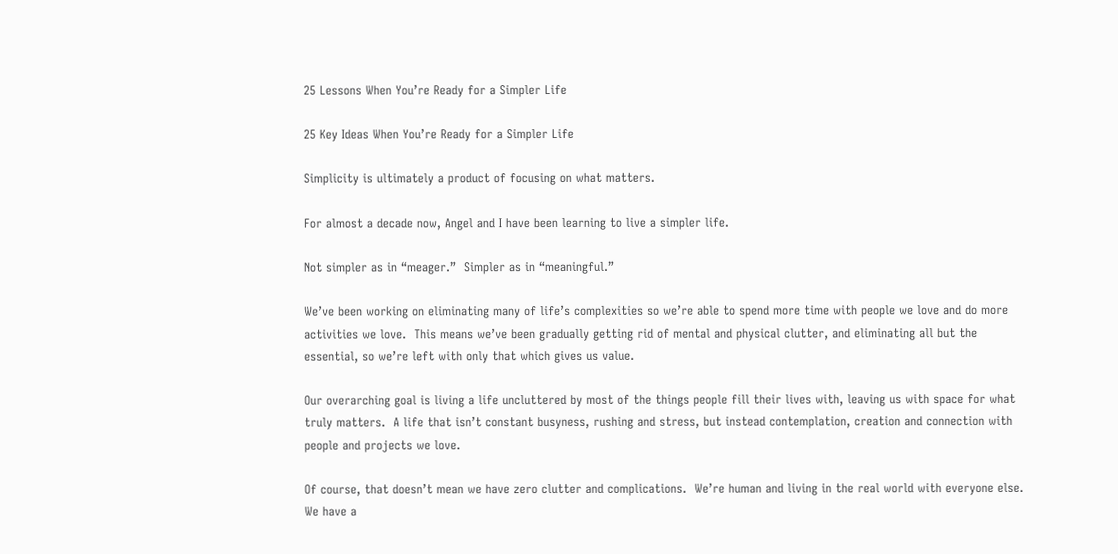25 Lessons When You’re Ready for a Simpler Life

25 Key Ideas When You’re Ready for a Simpler Life

Simplicity is ultimately a product of focusing on what matters.

For almost a decade now, Angel and I have been learning to live a simpler life.

Not simpler as in “meager.”  Simpler as in “meaningful.”

We’ve been working on eliminating many of life’s complexities so we’re able to spend more time with people we love and do more activities we love.  This means we’ve been gradually getting rid of mental and physical clutter, and eliminating all but the essential, so we’re left with only that which gives us value.

Our overarching goal is living a life uncluttered by most of the things people fill their lives with, leaving us with space for what truly matters.  A life that isn’t constant busyness, rushing and stress, but instead contemplation, creation and connection with people and projects we love.

Of course, that doesn’t mean we have zero clutter and complications.  We’re human and living in the real world with everyone else.  We have a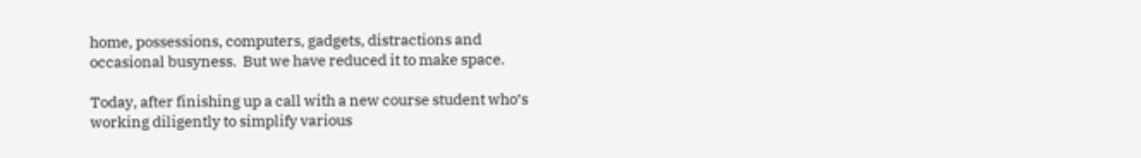home, possessions, computers, gadgets, distractions and occasional busyness.  But we have reduced it to make space.

Today, after finishing up a call with a new course student who’s working diligently to simplify various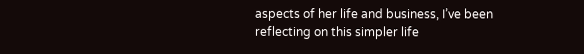aspects of her life and business, I’ve been reflecting on this simpler life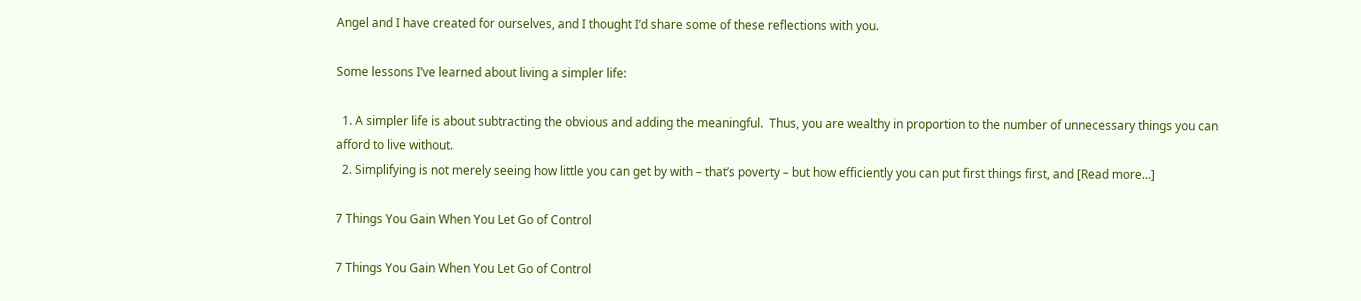Angel and I have created for ourselves, and I thought I’d share some of these reflections with you.

Some lessons I’ve learned about living a simpler life:

  1. A simpler life is about subtracting the obvious and adding the meaningful.  Thus, you are wealthy in proportion to the number of unnecessary things you can afford to live without.
  2. Simplifying is not merely seeing how little you can get by with – that’s poverty – but how efficiently you can put first things first, and [Read more…]

7 Things You Gain When You Let Go of Control

7 Things You Gain When You Let Go of Control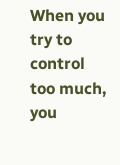When you try to control too much, you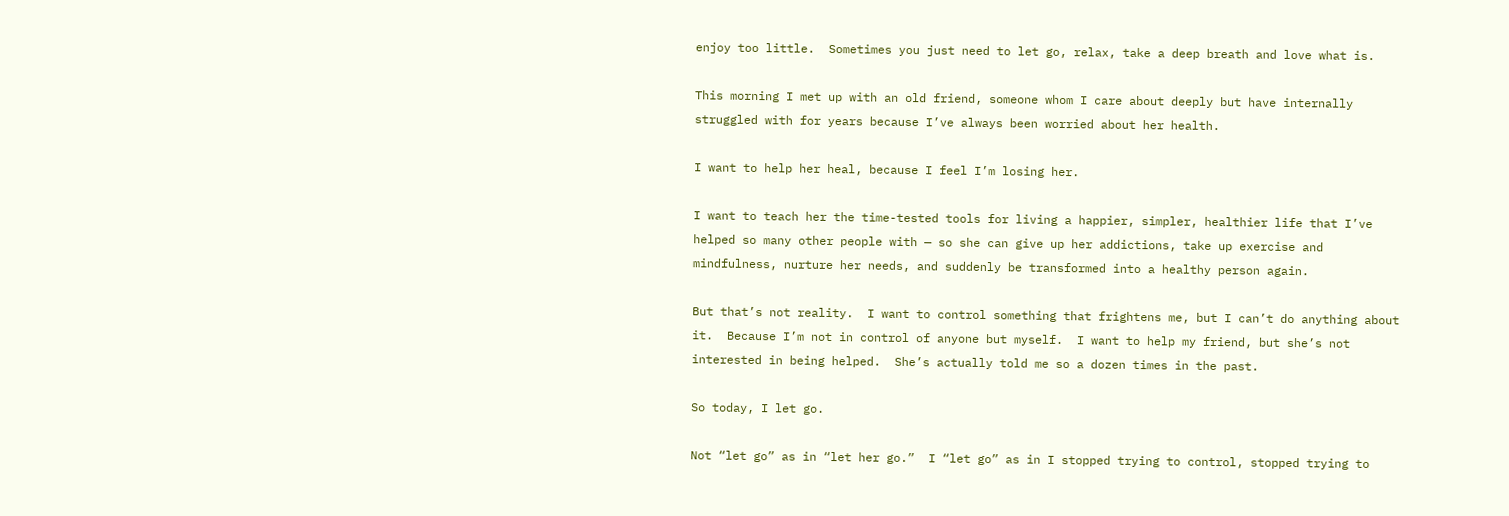enjoy too little.  Sometimes you just need to let go, relax, take a deep breath and love what is.

This morning I met up with an old friend, someone whom I care about deeply but have internally struggled with for years because I’ve always been worried about her health.

I want to help her heal, because I feel I’m losing her.

I want to teach her the time-tested tools for living a happier, simpler, healthier life that I’ve helped so many other people with — so she can give up her addictions, take up exercise and mindfulness, nurture her needs, and suddenly be transformed into a healthy person again.

But that’s not reality.  I want to control something that frightens me, but I can’t do anything about it.  Because I’m not in control of anyone but myself.  I want to help my friend, but she’s not interested in being helped.  She’s actually told me so a dozen times in the past.

So today, I let go.

Not “let go” as in “let her go.”  I “let go” as in I stopped trying to control, stopped trying to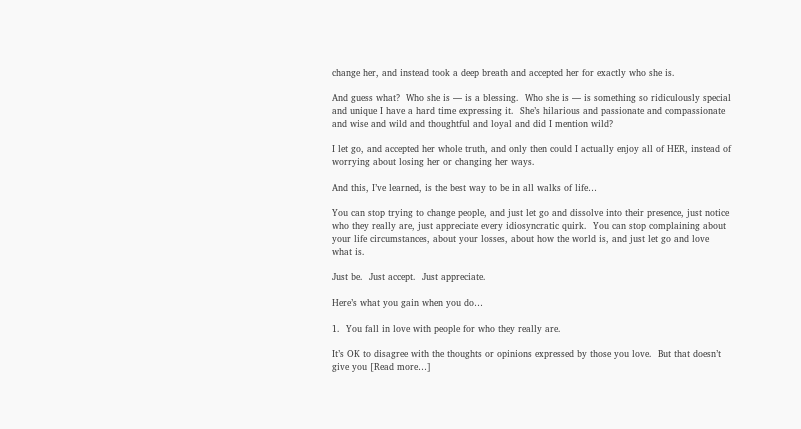change her, and instead took a deep breath and accepted her for exactly who she is.

And guess what?  Who she is — is a blessing.  Who she is — is something so ridiculously special and unique I have a hard time expressing it.  She’s hilarious and passionate and compassionate and wise and wild and thoughtful and loyal and did I mention wild?

I let go, and accepted her whole truth, and only then could I actually enjoy all of HER, instead of worrying about losing her or changing her ways.

And this, I’ve learned, is the best way to be in all walks of life…

You can stop trying to change people, and just let go and dissolve into their presence, just notice who they really are, just appreciate every idiosyncratic quirk.  You can stop complaining about your life circumstances, about your losses, about how the world is, and just let go and love what is.

Just be.  Just accept.  Just appreciate.

Here’s what you gain when you do…

1.  You fall in love with people for who they really are.

It’s OK to disagree with the thoughts or opinions expressed by those you love.  But that doesn’t give you [Read more…]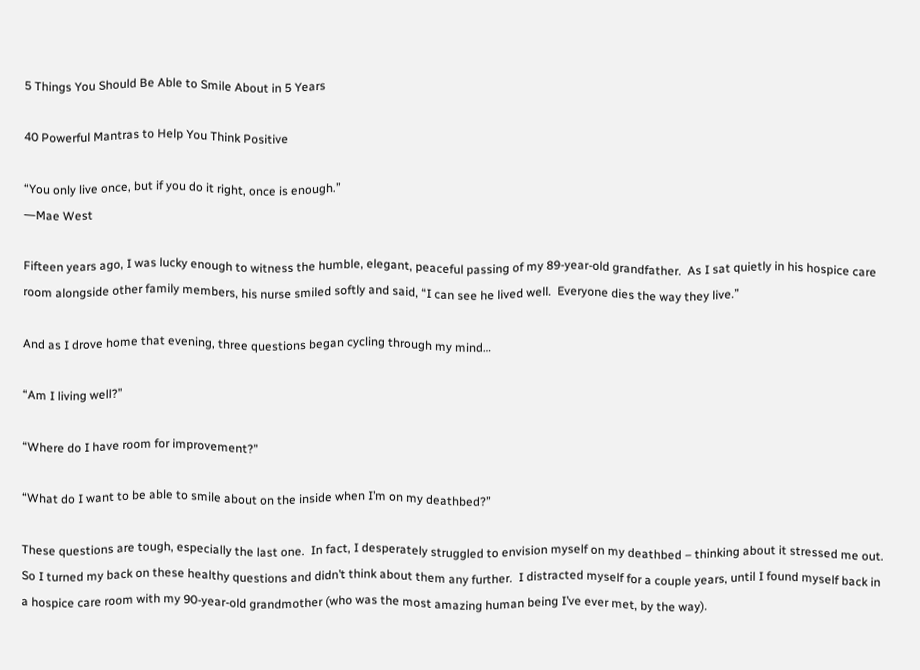5 Things You Should Be Able to Smile About in 5 Years

40 Powerful Mantras to Help You Think Positive

“You only live once, but if you do it right, once is enough.”
―Mae West

Fifteen years ago, I was lucky enough to witness the humble, elegant, peaceful passing of my 89-year-old grandfather.  As I sat quietly in his hospice care room alongside other family members, his nurse smiled softly and said, “I can see he lived well.  Everyone dies the way they live.”

And as I drove home that evening, three questions began cycling through my mind…

“Am I living well?”

“Where do I have room for improvement?”

“What do I want to be able to smile about on the inside when I’m on my deathbed?”

These questions are tough, especially the last one.  In fact, I desperately struggled to envision myself on my deathbed – thinking about it stressed me out.  So I turned my back on these healthy questions and didn’t think about them any further.  I distracted myself for a couple years, until I found myself back in a hospice care room with my 90-year-old grandmother (who was the most amazing human being I’ve ever met, by the way).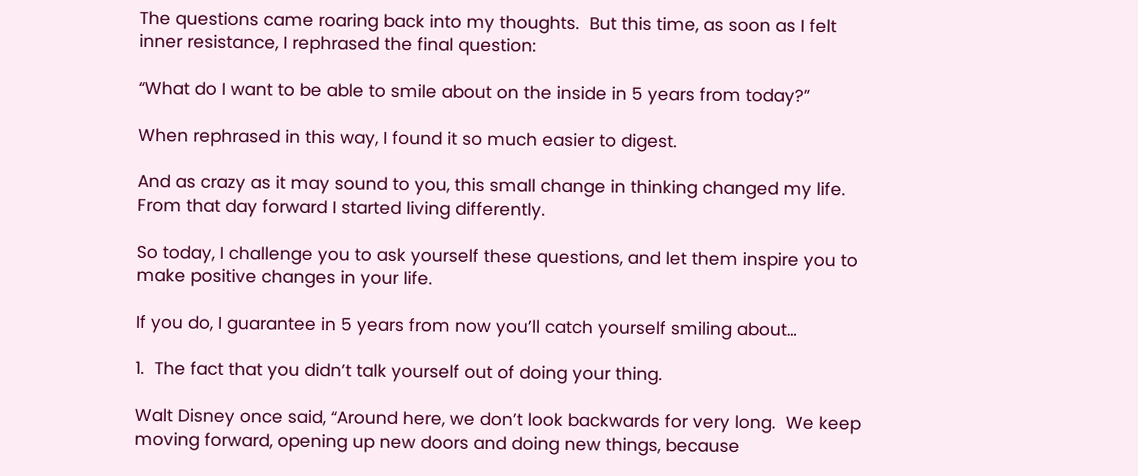The questions came roaring back into my thoughts.  But this time, as soon as I felt inner resistance, I rephrased the final question:

“What do I want to be able to smile about on the inside in 5 years from today?”

When rephrased in this way, I found it so much easier to digest.

And as crazy as it may sound to you, this small change in thinking changed my life.  From that day forward I started living differently.

So today, I challenge you to ask yourself these questions, and let them inspire you to make positive changes in your life.

If you do, I guarantee in 5 years from now you’ll catch yourself smiling about…

1.  The fact that you didn’t talk yourself out of doing your thing.

Walt Disney once said, “Around here, we don’t look backwards for very long.  We keep moving forward, opening up new doors and doing new things, because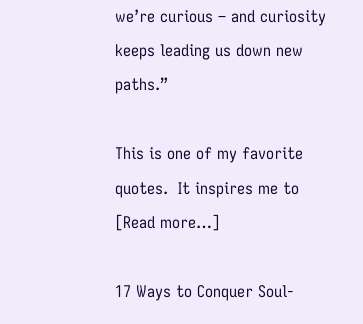we’re curious – and curiosity keeps leading us down new paths.”

This is one of my favorite quotes.  It inspires me to [Read more…]

17 Ways to Conquer Soul-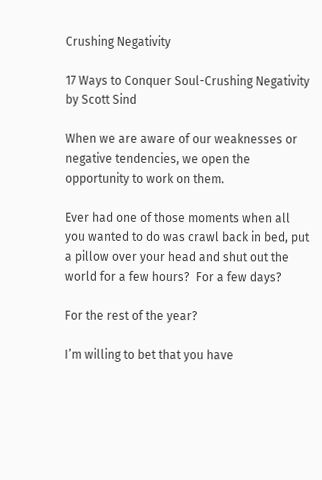Crushing Negativity

17 Ways to Conquer Soul-Crushing Negativity
by Scott Sind

When we are aware of our weaknesses or negative tendencies, we open the opportunity to work on them.

Ever had one of those moments when all you wanted to do was crawl back in bed, put a pillow over your head and shut out the world for a few hours?  For a few days?

For the rest of the year?

I’m willing to bet that you have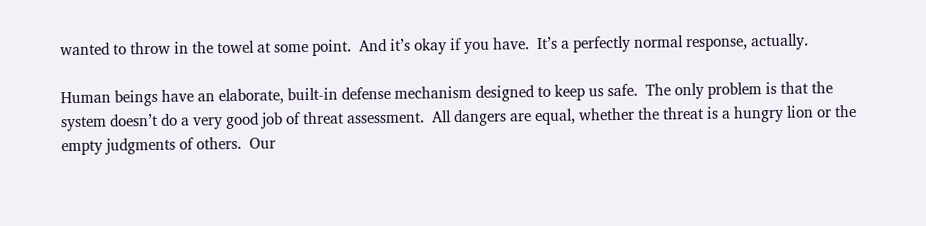wanted to throw in the towel at some point.  And it’s okay if you have.  It’s a perfectly normal response, actually.

Human beings have an elaborate, built-in defense mechanism designed to keep us safe.  The only problem is that the system doesn’t do a very good job of threat assessment.  All dangers are equal, whether the threat is a hungry lion or the empty judgments of others.  Our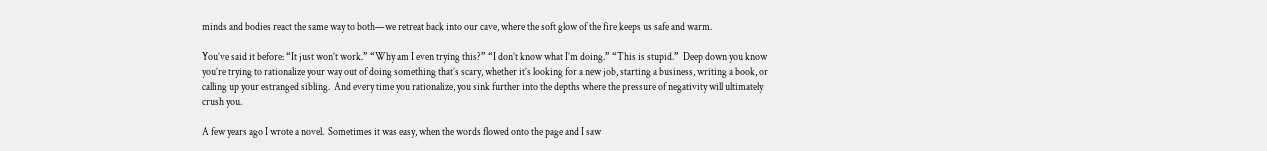minds and bodies react the same way to both—we retreat back into our cave, where the soft glow of the fire keeps us safe and warm.

You’ve said it before: “It just won’t work.” “Why am I even trying this?” “I don’t know what I’m doing.” “This is stupid.”  Deep down you know you’re trying to rationalize your way out of doing something that’s scary, whether it’s looking for a new job, starting a business, writing a book, or calling up your estranged sibling.  And every time you rationalize, you sink further into the depths where the pressure of negativity will ultimately crush you.

A few years ago I wrote a novel.  Sometimes it was easy, when the words flowed onto the page and I saw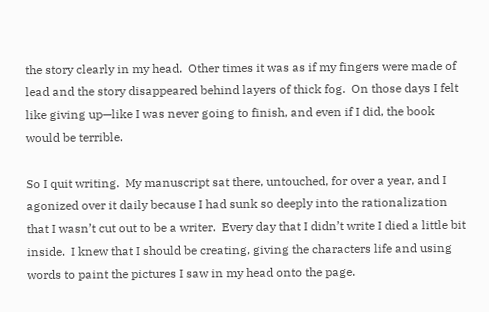the story clearly in my head.  Other times it was as if my fingers were made of lead and the story disappeared behind layers of thick fog.  On those days I felt like giving up—like I was never going to finish, and even if I did, the book would be terrible.

So I quit writing.  My manuscript sat there, untouched, for over a year, and I agonized over it daily because I had sunk so deeply into the rationalization that I wasn’t cut out to be a writer.  Every day that I didn’t write I died a little bit inside.  I knew that I should be creating, giving the characters life and using words to paint the pictures I saw in my head onto the page.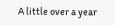A little over a year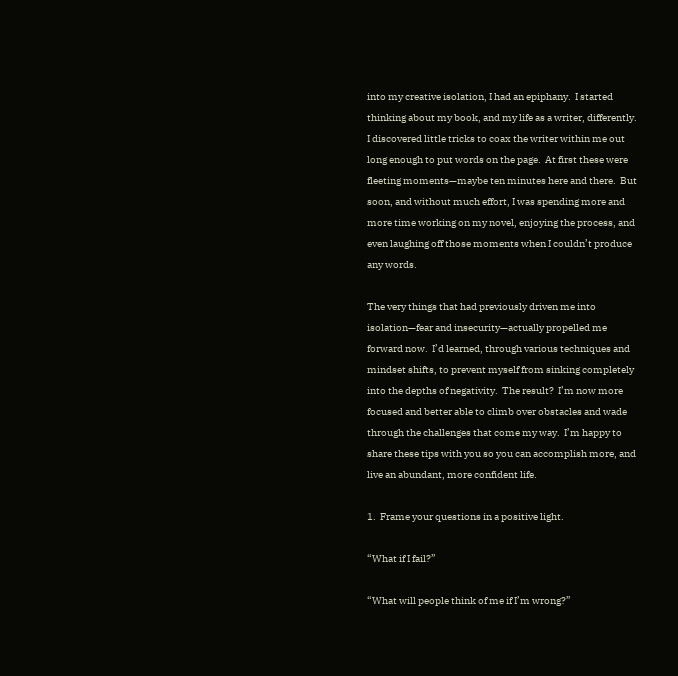into my creative isolation, I had an epiphany.  I started thinking about my book, and my life as a writer, differently.  I discovered little tricks to coax the writer within me out long enough to put words on the page.  At first these were fleeting moments—maybe ten minutes here and there.  But soon, and without much effort, I was spending more and more time working on my novel, enjoying the process, and even laughing off those moments when I couldn’t produce any words.

The very things that had previously driven me into isolation—fear and insecurity—actually propelled me forward now.  I’d learned, through various techniques and mindset shifts, to prevent myself from sinking completely into the depths of negativity.  The result?  I’m now more focused and better able to climb over obstacles and wade through the challenges that come my way.  I’m happy to share these tips with you so you can accomplish more, and live an abundant, more confident life.

1.  Frame your questions in a positive light.

“What if I fail?”

“What will people think of me if I’m wrong?”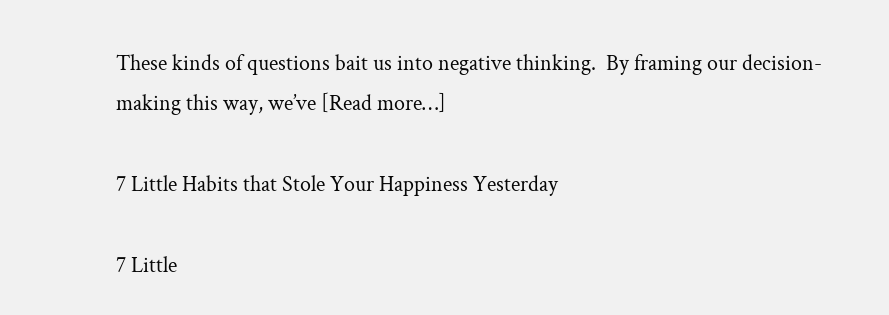These kinds of questions bait us into negative thinking.  By framing our decision-making this way, we’ve [Read more…]

7 Little Habits that Stole Your Happiness Yesterday

7 Little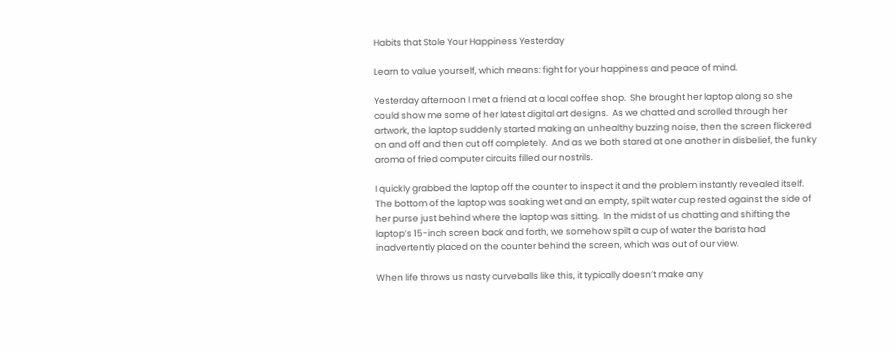Habits that Stole Your Happiness Yesterday

Learn to value yourself, which means: fight for your happiness and peace of mind.

Yesterday afternoon I met a friend at a local coffee shop.  She brought her laptop along so she could show me some of her latest digital art designs.  As we chatted and scrolled through her artwork, the laptop suddenly started making an unhealthy buzzing noise, then the screen flickered on and off and then cut off completely.  And as we both stared at one another in disbelief, the funky aroma of fried computer circuits filled our nostrils.

I quickly grabbed the laptop off the counter to inspect it and the problem instantly revealed itself.  The bottom of the laptop was soaking wet and an empty, spilt water cup rested against the side of her purse just behind where the laptop was sitting.  In the midst of us chatting and shifting the laptop’s 15-inch screen back and forth, we somehow spilt a cup of water the barista had inadvertently placed on the counter behind the screen, which was out of our view.

When life throws us nasty curveballs like this, it typically doesn’t make any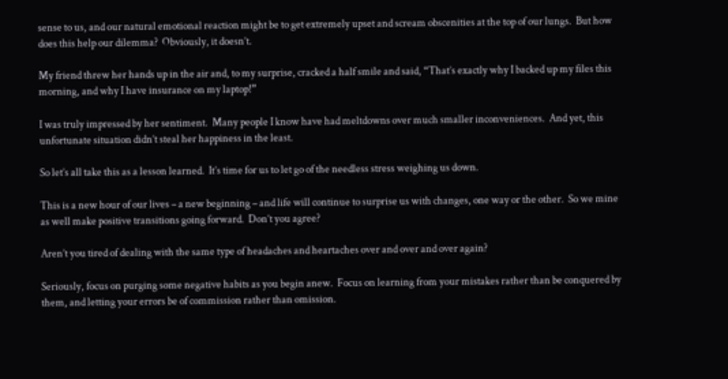sense to us, and our natural emotional reaction might be to get extremely upset and scream obscenities at the top of our lungs.  But how does this help our dilemma?  Obviously, it doesn’t.

My friend threw her hands up in the air and, to my surprise, cracked a half smile and said, “That’s exactly why I backed up my files this morning, and why I have insurance on my laptop!”

I was truly impressed by her sentiment.  Many people I know have had meltdowns over much smaller inconveniences.  And yet, this unfortunate situation didn’t steal her happiness in the least.

So let’s all take this as a lesson learned.  It’s time for us to let go of the needless stress weighing us down.

This is a new hour of our lives – a new beginning – and life will continue to surprise us with changes, one way or the other.  So we mine as well make positive transitions going forward.  Don’t you agree?

Aren’t you tired of dealing with the same type of headaches and heartaches over and over and over again?

Seriously, focus on purging some negative habits as you begin anew.  Focus on learning from your mistakes rather than be conquered by them, and letting your errors be of commission rather than omission.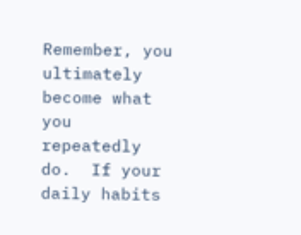Remember, you ultimately become what you repeatedly do.  If your daily habits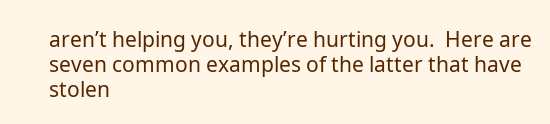aren’t helping you, they’re hurting you.  Here are seven common examples of the latter that have stolen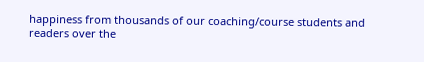happiness from thousands of our coaching/course students and readers over the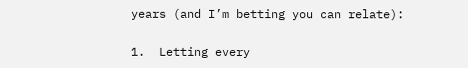years (and I’m betting you can relate):

1.  Letting every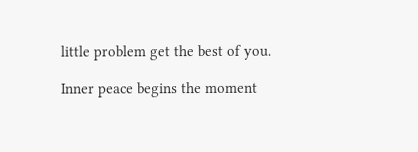little problem get the best of you.

Inner peace begins the moment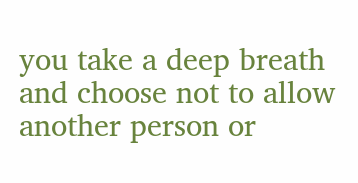you take a deep breath and choose not to allow another person or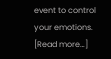event to control your emotions. [Read more…]